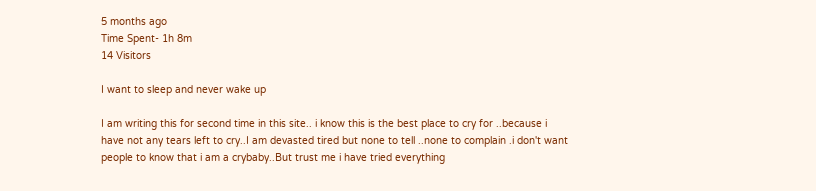5 months ago
Time Spent- 1h 8m
14 Visitors

I want to sleep and never wake up

I am writing this for second time in this site.. i know this is the best place to cry for ..because i have not any tears left to cry..I am devasted tired but none to tell ..none to complain .i don't want people to know that i am a crybaby..But trust me i have tried everything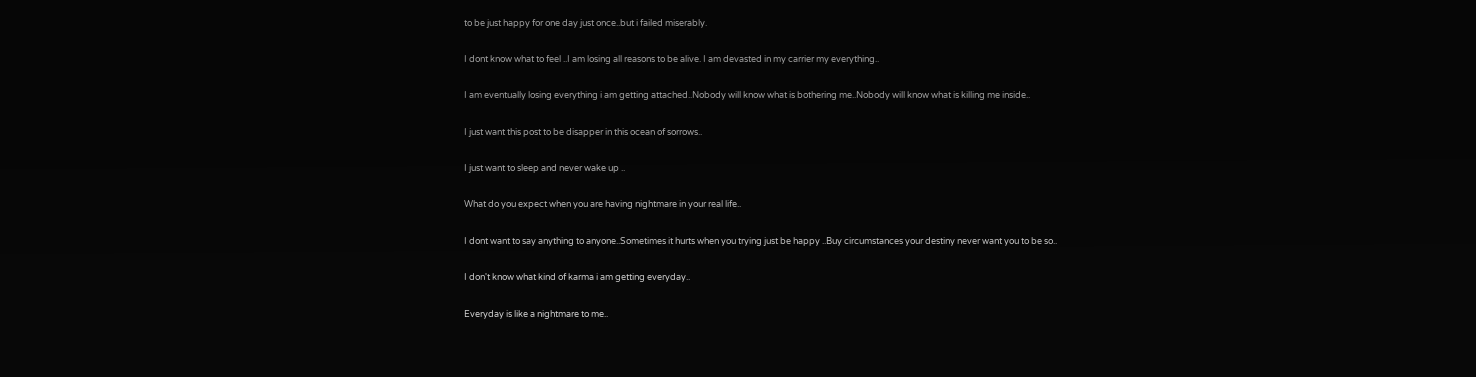to be just happy for one day just once..but i failed miserably.

I dont know what to feel ..I am losing all reasons to be alive. I am devasted in my carrier my everything..

I am eventually losing everything i am getting attached..Nobody will know what is bothering me..Nobody will know what is killing me inside..

I just want this post to be disapper in this ocean of sorrows..

I just want to sleep and never wake up ..

What do you expect when you are having nightmare in your real life..

I dont want to say anything to anyone..Sometimes it hurts when you trying just be happy ..Buy circumstances your destiny never want you to be so..

I don't know what kind of karma i am getting everyday..

Everyday is like a nightmare to me..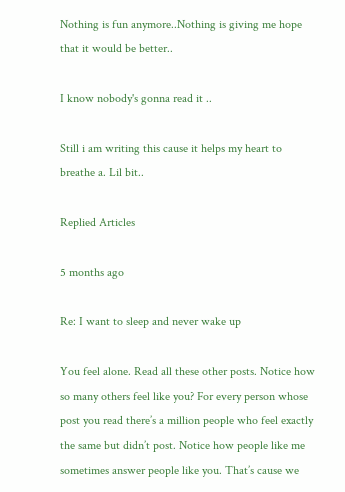Nothing is fun anymore..Nothing is giving me hope that it would be better..

I know nobody's gonna read it ..

Still i am writing this cause it helps my heart to breathe a. Lil bit..

Replied Articles

5 months ago

Re: I want to sleep and never wake up

You feel alone. Read all these other posts. Notice how so many others feel like you? For every person whose post you read there’s a million people who feel exactly the same but didn’t post. Notice how people like me sometimes answer people like you. That’s cause we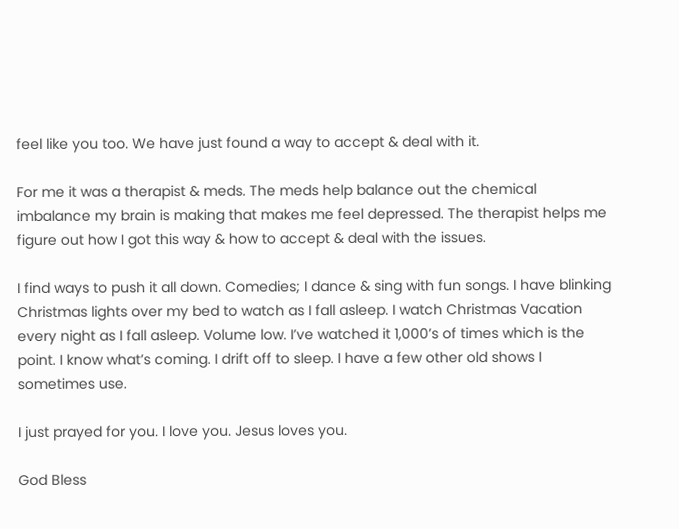feel like you too. We have just found a way to accept & deal with it.

For me it was a therapist & meds. The meds help balance out the chemical imbalance my brain is making that makes me feel depressed. The therapist helps me figure out how I got this way & how to accept & deal with the issues.

I find ways to push it all down. Comedies; I dance & sing with fun songs. I have blinking Christmas lights over my bed to watch as I fall asleep. I watch Christmas Vacation every night as I fall asleep. Volume low. I’ve watched it 1,000’s of times which is the point. I know what’s coming. I drift off to sleep. I have a few other old shows I sometimes use.

I just prayed for you. I love you. Jesus loves you.

God Bless